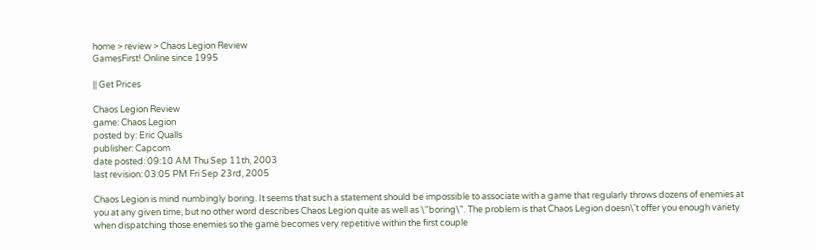home > review > Chaos Legion Review
GamesFirst! Online since 1995

|| Get Prices

Chaos Legion Review
game: Chaos Legion
posted by: Eric Qualls
publisher: Capcom
date posted: 09:10 AM Thu Sep 11th, 2003
last revision: 03:05 PM Fri Sep 23rd, 2005

Chaos Legion is mind numbingly boring. It seems that such a statement should be impossible to associate with a game that regularly throws dozens of enemies at you at any given time, but no other word describes Chaos Legion quite as well as \"boring\". The problem is that Chaos Legion doesn\'t offer you enough variety when dispatching those enemies so the game becomes very repetitive within the first couple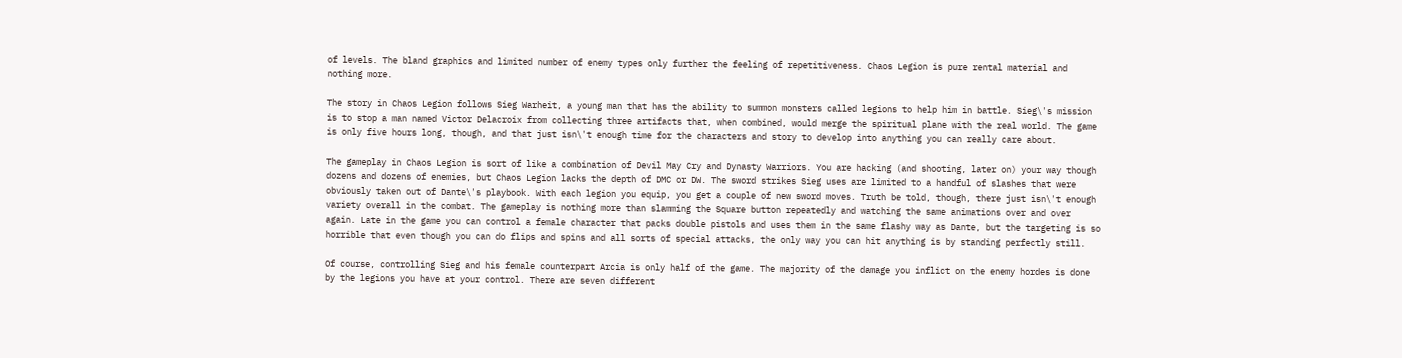of levels. The bland graphics and limited number of enemy types only further the feeling of repetitiveness. Chaos Legion is pure rental material and nothing more.

The story in Chaos Legion follows Sieg Warheit, a young man that has the ability to summon monsters called legions to help him in battle. Sieg\'s mission is to stop a man named Victor Delacroix from collecting three artifacts that, when combined, would merge the spiritual plane with the real world. The game is only five hours long, though, and that just isn\'t enough time for the characters and story to develop into anything you can really care about.

The gameplay in Chaos Legion is sort of like a combination of Devil May Cry and Dynasty Warriors. You are hacking (and shooting, later on) your way though dozens and dozens of enemies, but Chaos Legion lacks the depth of DMC or DW. The sword strikes Sieg uses are limited to a handful of slashes that were obviously taken out of Dante\'s playbook. With each legion you equip, you get a couple of new sword moves. Truth be told, though, there just isn\'t enough variety overall in the combat. The gameplay is nothing more than slamming the Square button repeatedly and watching the same animations over and over again. Late in the game you can control a female character that packs double pistols and uses them in the same flashy way as Dante, but the targeting is so horrible that even though you can do flips and spins and all sorts of special attacks, the only way you can hit anything is by standing perfectly still.

Of course, controlling Sieg and his female counterpart Arcia is only half of the game. The majority of the damage you inflict on the enemy hordes is done by the legions you have at your control. There are seven different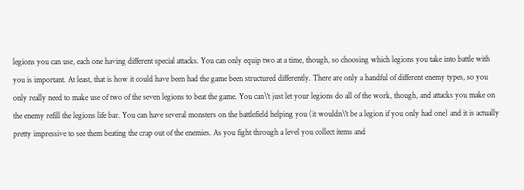legions you can use, each one having different special attacks. You can only equip two at a time, though, so choosing which legions you take into battle with you is important. At least, that is how it could have been had the game been structured differently. There are only a handful of different enemy types, so you only really need to make use of two of the seven legions to beat the game. You can\'t just let your legions do all of the work, though, and attacks you make on the enemy refill the legions life bar. You can have several monsters on the battlefield helping you (it wouldn\'t be a legion if you only had one) and it is actually pretty impressive to see them beating the crap out of the enemies. As you fight through a level you collect items and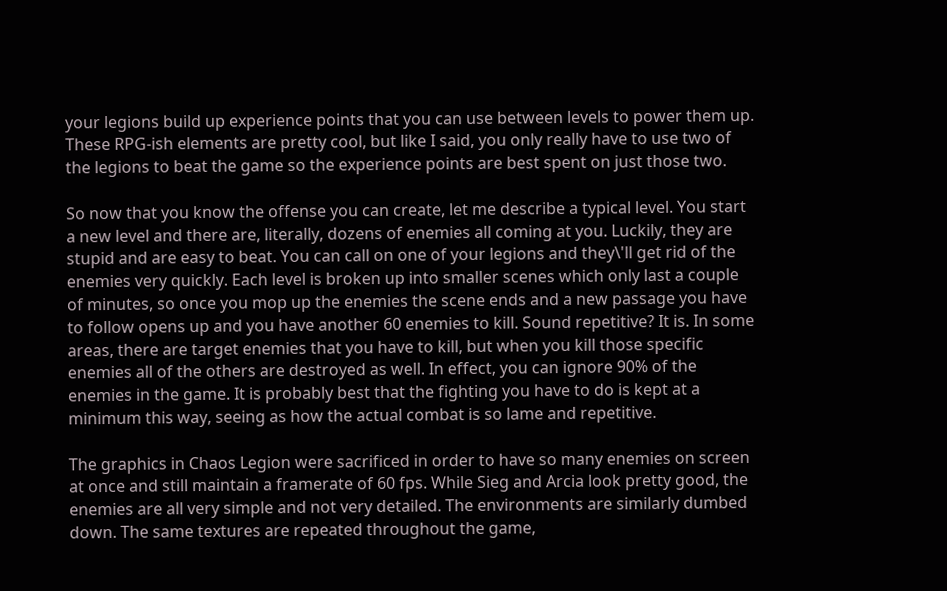your legions build up experience points that you can use between levels to power them up. These RPG-ish elements are pretty cool, but like I said, you only really have to use two of the legions to beat the game so the experience points are best spent on just those two.

So now that you know the offense you can create, let me describe a typical level. You start a new level and there are, literally, dozens of enemies all coming at you. Luckily, they are stupid and are easy to beat. You can call on one of your legions and they\'ll get rid of the enemies very quickly. Each level is broken up into smaller scenes which only last a couple of minutes, so once you mop up the enemies the scene ends and a new passage you have to follow opens up and you have another 60 enemies to kill. Sound repetitive? It is. In some areas, there are target enemies that you have to kill, but when you kill those specific enemies all of the others are destroyed as well. In effect, you can ignore 90% of the enemies in the game. It is probably best that the fighting you have to do is kept at a minimum this way, seeing as how the actual combat is so lame and repetitive.

The graphics in Chaos Legion were sacrificed in order to have so many enemies on screen at once and still maintain a framerate of 60 fps. While Sieg and Arcia look pretty good, the enemies are all very simple and not very detailed. The environments are similarly dumbed down. The same textures are repeated throughout the game,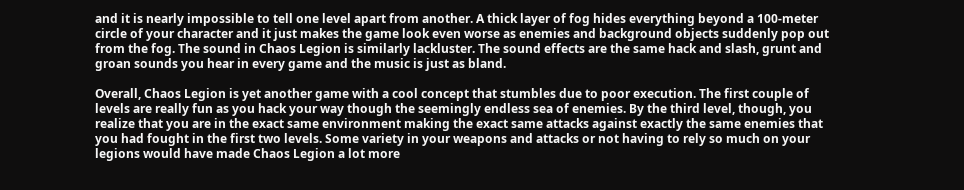and it is nearly impossible to tell one level apart from another. A thick layer of fog hides everything beyond a 100-meter circle of your character and it just makes the game look even worse as enemies and background objects suddenly pop out from the fog. The sound in Chaos Legion is similarly lackluster. The sound effects are the same hack and slash, grunt and groan sounds you hear in every game and the music is just as bland.

Overall, Chaos Legion is yet another game with a cool concept that stumbles due to poor execution. The first couple of levels are really fun as you hack your way though the seemingly endless sea of enemies. By the third level, though, you realize that you are in the exact same environment making the exact same attacks against exactly the same enemies that you had fought in the first two levels. Some variety in your weapons and attacks or not having to rely so much on your legions would have made Chaos Legion a lot more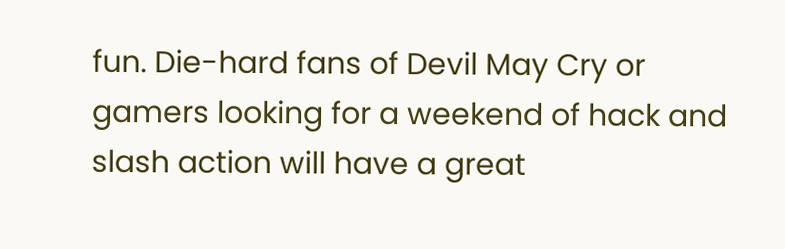fun. Die-hard fans of Devil May Cry or gamers looking for a weekend of hack and slash action will have a great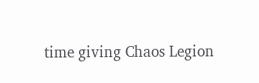time giving Chaos Legion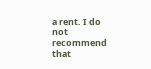a rent. I do not recommend that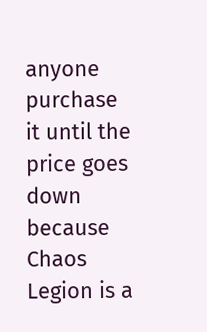anyone purchase it until the price goes down because Chaos Legion is a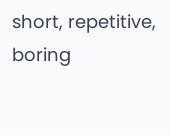short, repetitive, boring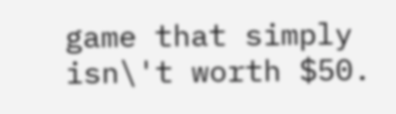game that simply isn\'t worth $50.